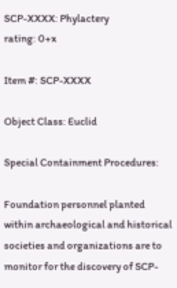SCP-XXXX: Phylactery
rating: 0+x

Item #: SCP-XXXX

Object Class: Euclid

Special Containment Procedures:

Foundation personnel planted within archaeological and historical societies and organizations are to monitor for the discovery of SCP-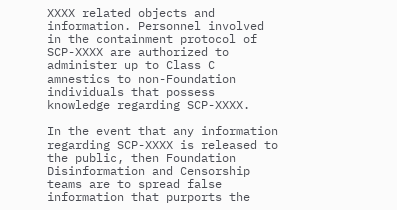XXXX related objects and information. Personnel involved in the containment protocol of SCP-XXXX are authorized to administer up to Class C amnestics to non-Foundation individuals that possess knowledge regarding SCP-XXXX.

In the event that any information regarding SCP-XXXX is released to the public, then Foundation Disinformation and Censorship teams are to spread false information that purports the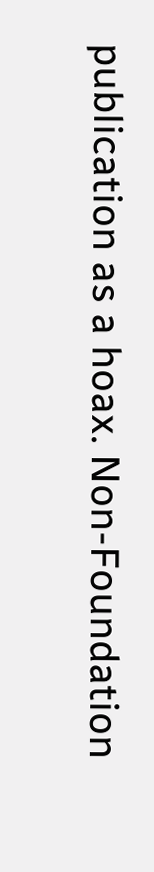publication as a hoax. Non-Foundation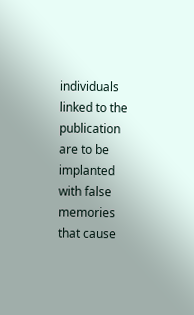individuals linked to the publication are to be implanted with false memories that cause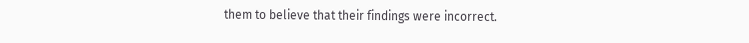them to believe that their findings were incorrect.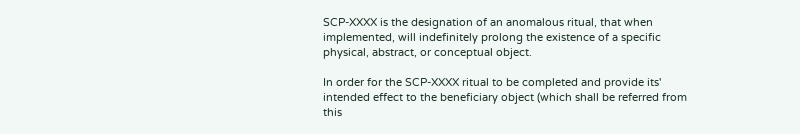SCP-XXXX is the designation of an anomalous ritual, that when implemented, will indefinitely prolong the existence of a specific physical, abstract, or conceptual object.

In order for the SCP-XXXX ritual to be completed and provide its' intended effect to the beneficiary object (which shall be referred from this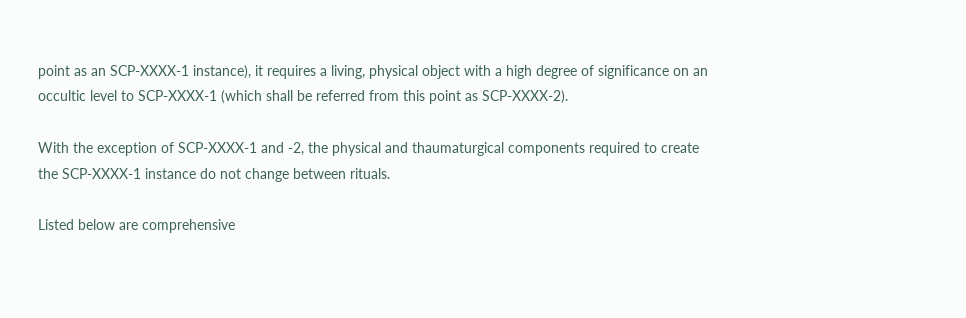point as an SCP-XXXX-1 instance), it requires a living, physical object with a high degree of significance on an occultic level to SCP-XXXX-1 (which shall be referred from this point as SCP-XXXX-2).

With the exception of SCP-XXXX-1 and -2, the physical and thaumaturgical components required to create the SCP-XXXX-1 instance do not change between rituals.

Listed below are comprehensive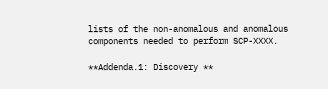lists of the non-anomalous and anomalous components needed to perform SCP-XXXX.

**Addenda.1: Discovery **